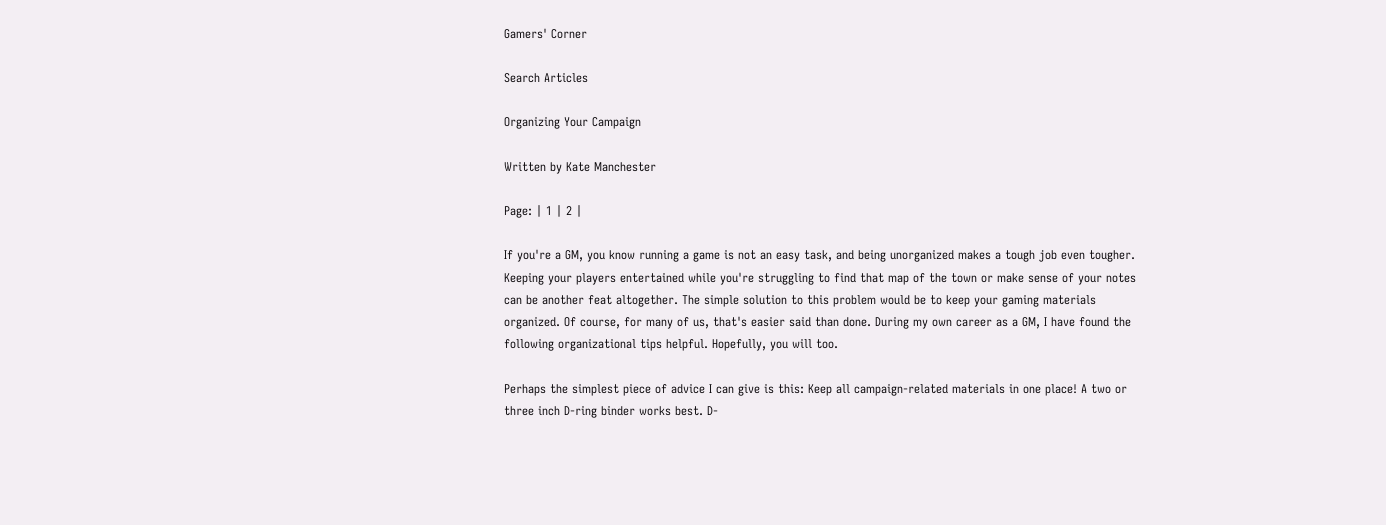Gamers' Corner

Search Articles

Organizing Your Campaign

Written by Kate Manchester

Page: | 1 | 2 |

If you're a GM, you know running a game is not an easy task, and being unorganized makes a tough job even tougher. Keeping your players entertained while you're struggling to find that map of the town or make sense of your notes can be another feat altogether. The simple solution to this problem would be to keep your gaming materials organized. Of course, for many of us, that's easier said than done. During my own career as a GM, I have found the following organizational tips helpful. Hopefully, you will too.

Perhaps the simplest piece of advice I can give is this: Keep all campaign-related materials in one place! A two or three inch D-ring binder works best. D-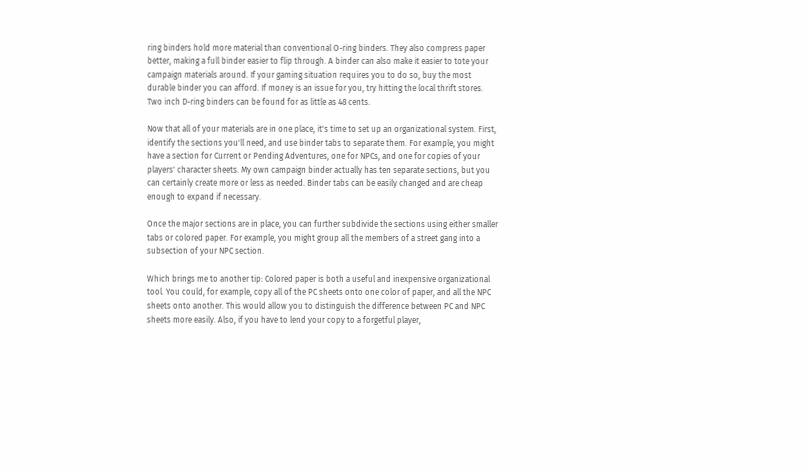ring binders hold more material than conventional O-ring binders. They also compress paper better, making a full binder easier to flip through. A binder can also make it easier to tote your campaign materials around. If your gaming situation requires you to do so, buy the most durable binder you can afford. If money is an issue for you, try hitting the local thrift stores. Two inch D-ring binders can be found for as little as 48 cents.

Now that all of your materials are in one place, it's time to set up an organizational system. First, identify the sections you'll need, and use binder tabs to separate them. For example, you might have a section for Current or Pending Adventures, one for NPCs, and one for copies of your players' character sheets. My own campaign binder actually has ten separate sections, but you can certainly create more or less as needed. Binder tabs can be easily changed and are cheap enough to expand if necessary.

Once the major sections are in place, you can further subdivide the sections using either smaller tabs or colored paper. For example, you might group all the members of a street gang into a subsection of your NPC section.

Which brings me to another tip: Colored paper is both a useful and inexpensive organizational tool. You could, for example, copy all of the PC sheets onto one color of paper, and all the NPC sheets onto another. This would allow you to distinguish the difference between PC and NPC sheets more easily. Also, if you have to lend your copy to a forgetful player,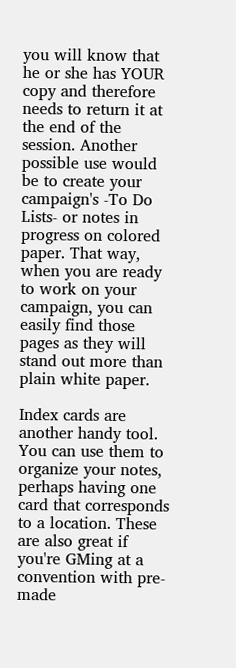you will know that he or she has YOUR copy and therefore needs to return it at the end of the session. Another possible use would be to create your campaign's -To Do Lists- or notes in progress on colored paper. That way, when you are ready to work on your campaign, you can easily find those pages as they will stand out more than plain white paper.

Index cards are another handy tool. You can use them to organize your notes, perhaps having one card that corresponds to a location. These are also great if you're GMing at a convention with pre-made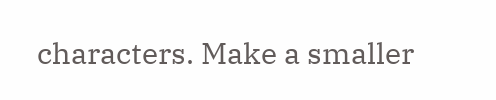characters. Make a smaller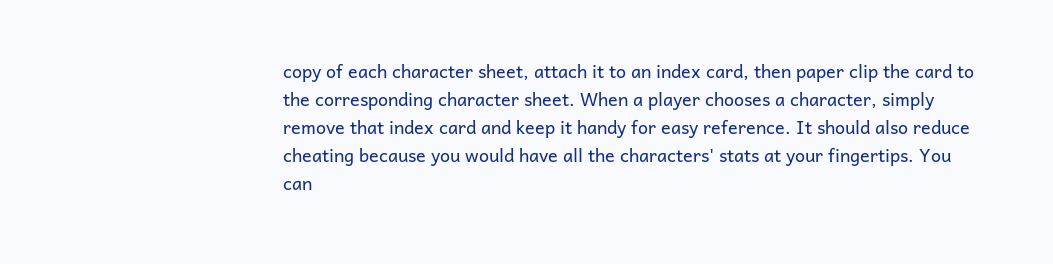copy of each character sheet, attach it to an index card, then paper clip the card to the corresponding character sheet. When a player chooses a character, simply remove that index card and keep it handy for easy reference. It should also reduce cheating because you would have all the characters' stats at your fingertips. You can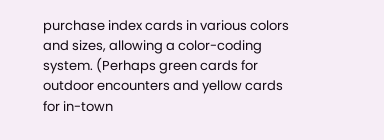purchase index cards in various colors and sizes, allowing a color-coding system. (Perhaps green cards for outdoor encounters and yellow cards for in-town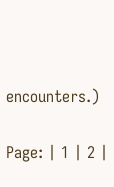encounters.)

Page: | 1 | 2 |